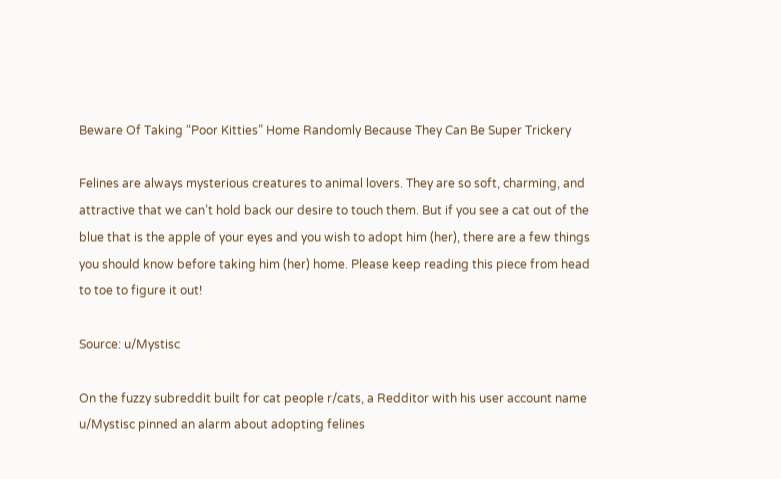Beware Of Taking “Poor Kitties” Home Randomly Because They Can Be Super Trickery

Felines are always mysterious creatures to animal lovers. They are so soft, charming, and attractive that we can’t hold back our desire to touch them. But if you see a cat out of the blue that is the apple of your eyes and you wish to adopt him (her), there are a few things you should know before taking him (her) home. Please keep reading this piece from head to toe to figure it out!

Source: u/Mystisc

On the fuzzy subreddit built for cat people r/cats, a Redditor with his user account name u/Mystisc pinned an alarm about adopting felines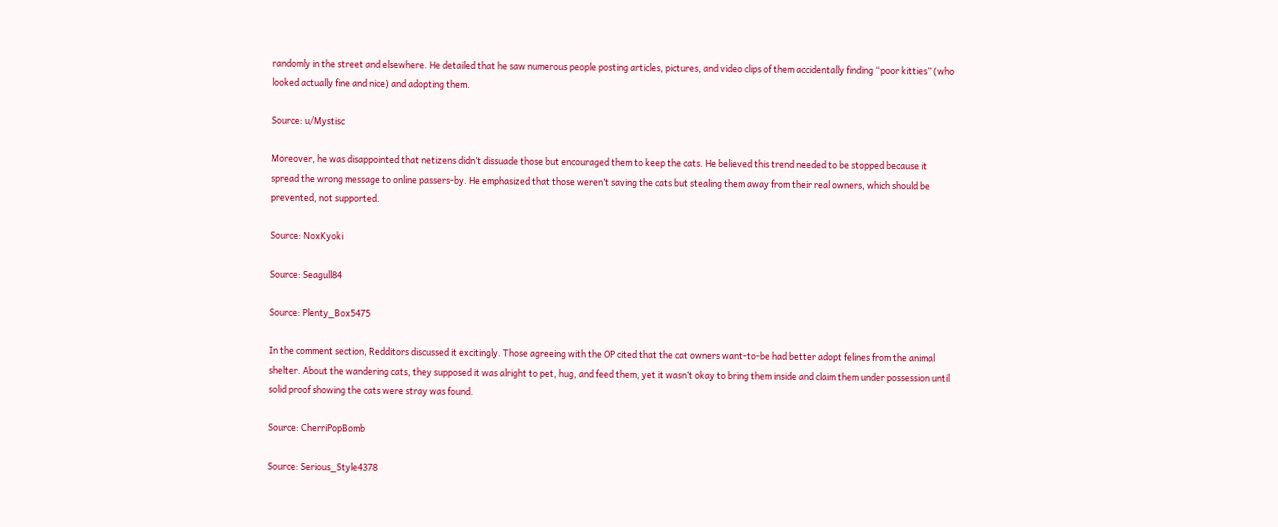randomly in the street and elsewhere. He detailed that he saw numerous people posting articles, pictures, and video clips of them accidentally finding “poor kitties” (who looked actually fine and nice) and adopting them.

Source: u/Mystisc

Moreover, he was disappointed that netizens didn’t dissuade those but encouraged them to keep the cats. He believed this trend needed to be stopped because it spread the wrong message to online passers-by. He emphasized that those weren’t saving the cats but stealing them away from their real owners, which should be prevented, not supported.

Source: NoxKyoki

Source: Seagull84

Source: Plenty_Box5475

In the comment section, Redditors discussed it excitingly. Those agreeing with the OP cited that the cat owners want-to-be had better adopt felines from the animal shelter. About the wandering cats, they supposed it was alright to pet, hug, and feed them, yet it wasn’t okay to bring them inside and claim them under possession until solid proof showing the cats were stray was found.

Source: CherriPopBomb

Source: Serious_Style4378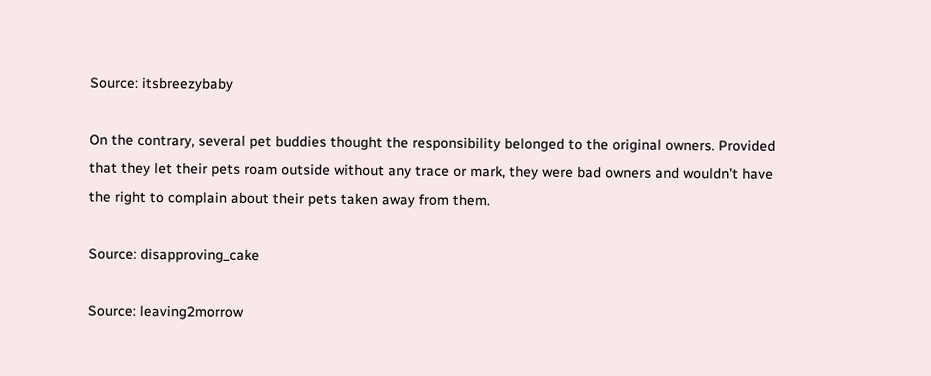Source: itsbreezybaby

On the contrary, several pet buddies thought the responsibility belonged to the original owners. Provided that they let their pets roam outside without any trace or mark, they were bad owners and wouldn’t have the right to complain about their pets taken away from them.

Source: disapproving_cake

Source: leaving2morrow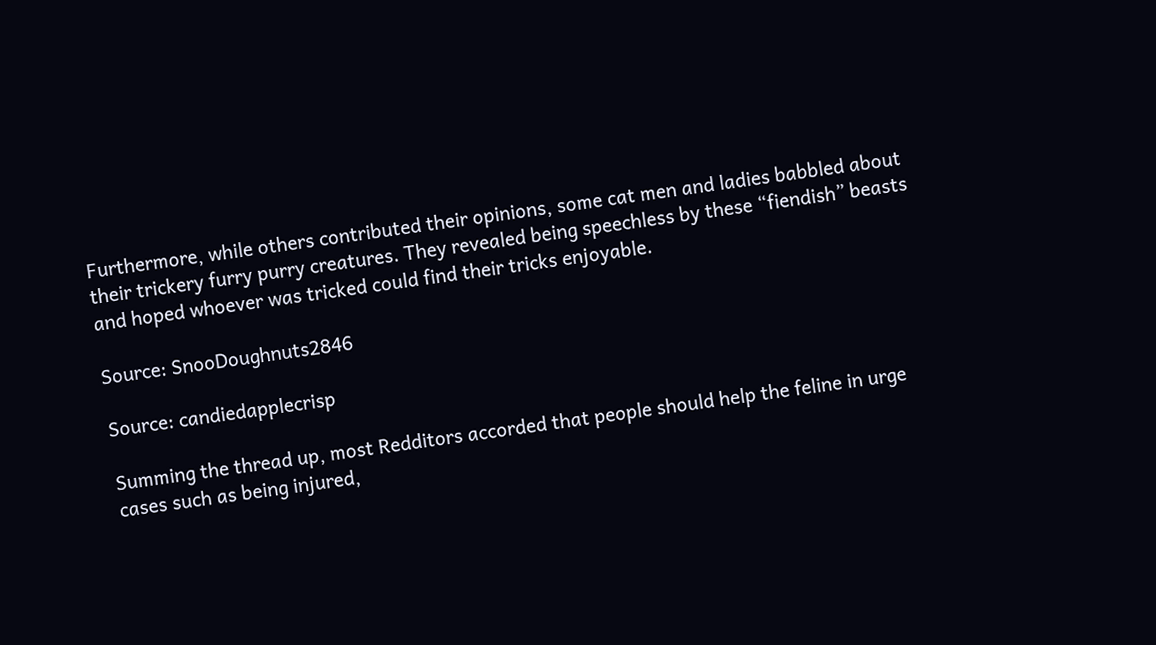Furthermore, while others contributed their opinions, some cat men and ladies babbled about their trickery furry purry creatures. They revealed being speechless by these “fiendish” beasts and hoped whoever was tricked could find their tricks enjoyable.

Source: SnooDoughnuts2846

Source: candiedapplecrisp

Summing the thread up, most Redditors accorded that people should help the feline in urge cases such as being injured,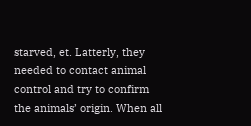starved, et. Latterly, they needed to contact animal control and try to confirm the animals’ origin. When all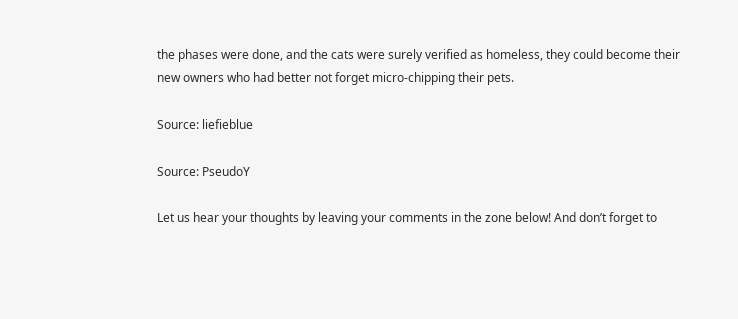the phases were done, and the cats were surely verified as homeless, they could become their new owners who had better not forget micro-chipping their pets.

Source: liefieblue

Source: PseudoY

Let us hear your thoughts by leaving your comments in the zone below! And don’t forget to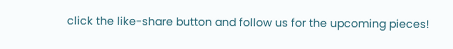click the like-share button and follow us for the upcoming pieces!